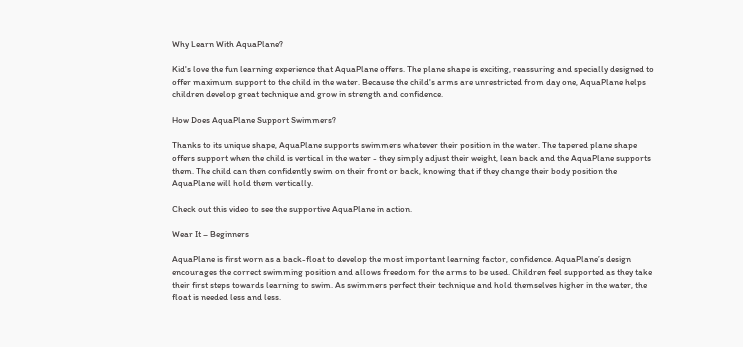Why Learn With AquaPlane?

Kid's love the fun learning experience that AquaPlane offers. The plane shape is exciting, reassuring and specially designed to offer maximum support to the child in the water. Because the child's arms are unrestricted from day one, AquaPlane helps children develop great technique and grow in strength and confidence.

How Does AquaPlane Support Swimmers?

Thanks to its unique shape, AquaPlane supports swimmers whatever their position in the water. The tapered plane shape offers support when the child is vertical in the water - they simply adjust their weight, lean back and the AquaPlane supports them. The child can then confidently swim on their front or back, knowing that if they change their body position the AquaPlane will hold them vertically.

Check out this video to see the supportive AquaPlane in action.

Wear It – Beginners

AquaPlane is first worn as a back-float to develop the most important learning factor, confidence. AquaPlane’s design encourages the correct swimming position and allows freedom for the arms to be used. Children feel supported as they take their first steps towards learning to swim. As swimmers perfect their technique and hold themselves higher in the water, the float is needed less and less.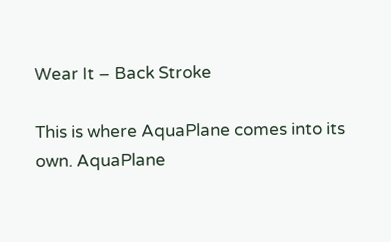Wear It – Back Stroke

This is where AquaPlane comes into its own. AquaPlane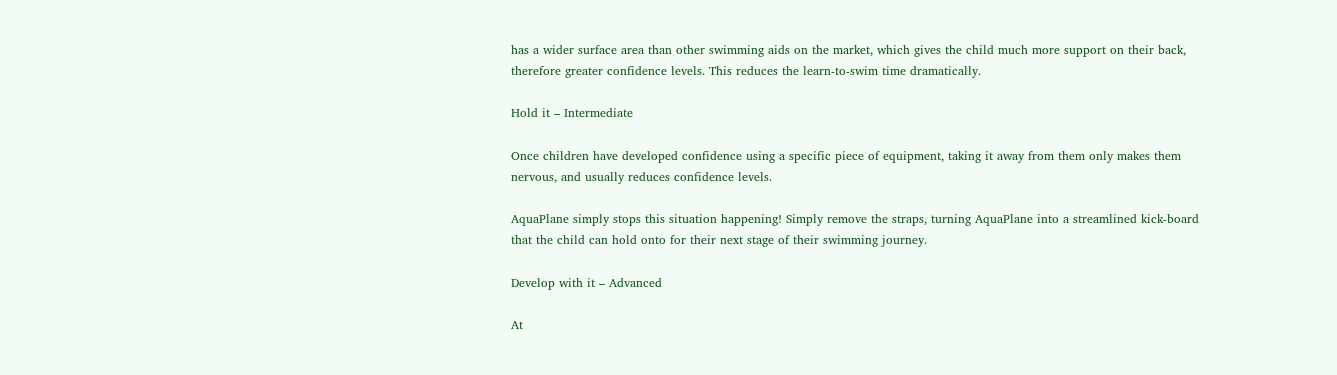has a wider surface area than other swimming aids on the market, which gives the child much more support on their back, therefore greater confidence levels. This reduces the learn-to-swim time dramatically.

Hold it – Intermediate

Once children have developed confidence using a specific piece of equipment, taking it away from them only makes them nervous, and usually reduces confidence levels.

AquaPlane simply stops this situation happening! Simply remove the straps, turning AquaPlane into a streamlined kick-board that the child can hold onto for their next stage of their swimming journey.

Develop with it – Advanced

At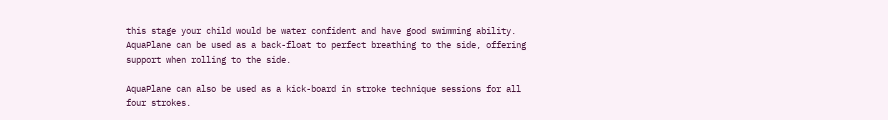this stage your child would be water confident and have good swimming ability. AquaPlane can be used as a back-float to perfect breathing to the side, offering support when rolling to the side.

AquaPlane can also be used as a kick-board in stroke technique sessions for all four strokes.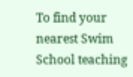To find your nearest Swim School teaching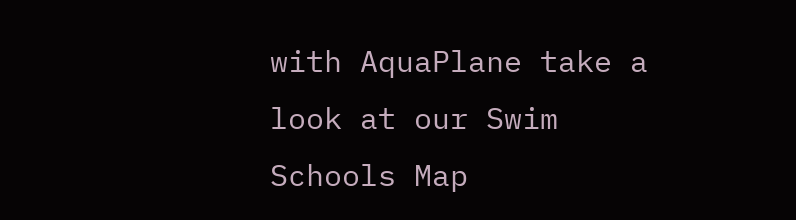with AquaPlane take a look at our Swim Schools Map